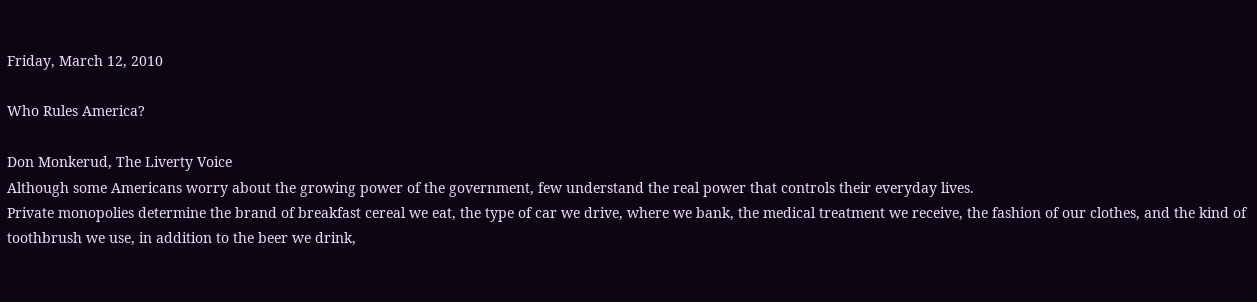Friday, March 12, 2010

Who Rules America?

Don Monkerud, The Liverty Voice
Although some Americans worry about the growing power of the government, few understand the real power that controls their everyday lives.
Private monopolies determine the brand of breakfast cereal we eat, the type of car we drive, where we bank, the medical treatment we receive, the fashion of our clothes, and the kind of toothbrush we use, in addition to the beer we drink,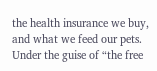the health insurance we buy, and what we feed our pets.
Under the guise of “the free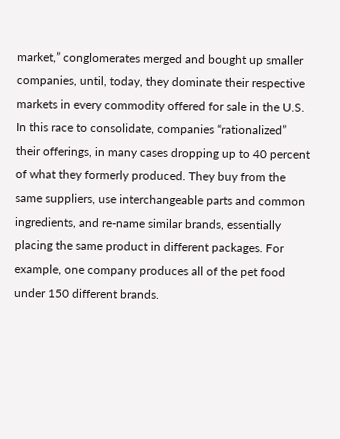market,” conglomerates merged and bought up smaller companies, until, today, they dominate their respective markets in every commodity offered for sale in the U.S.
In this race to consolidate, companies “rationalized” their offerings, in many cases dropping up to 40 percent of what they formerly produced. They buy from the same suppliers, use interchangeable parts and common ingredients, and re-name similar brands, essentially placing the same product in different packages. For example, one company produces all of the pet food under 150 different brands.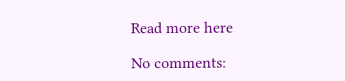Read more here

No comments: